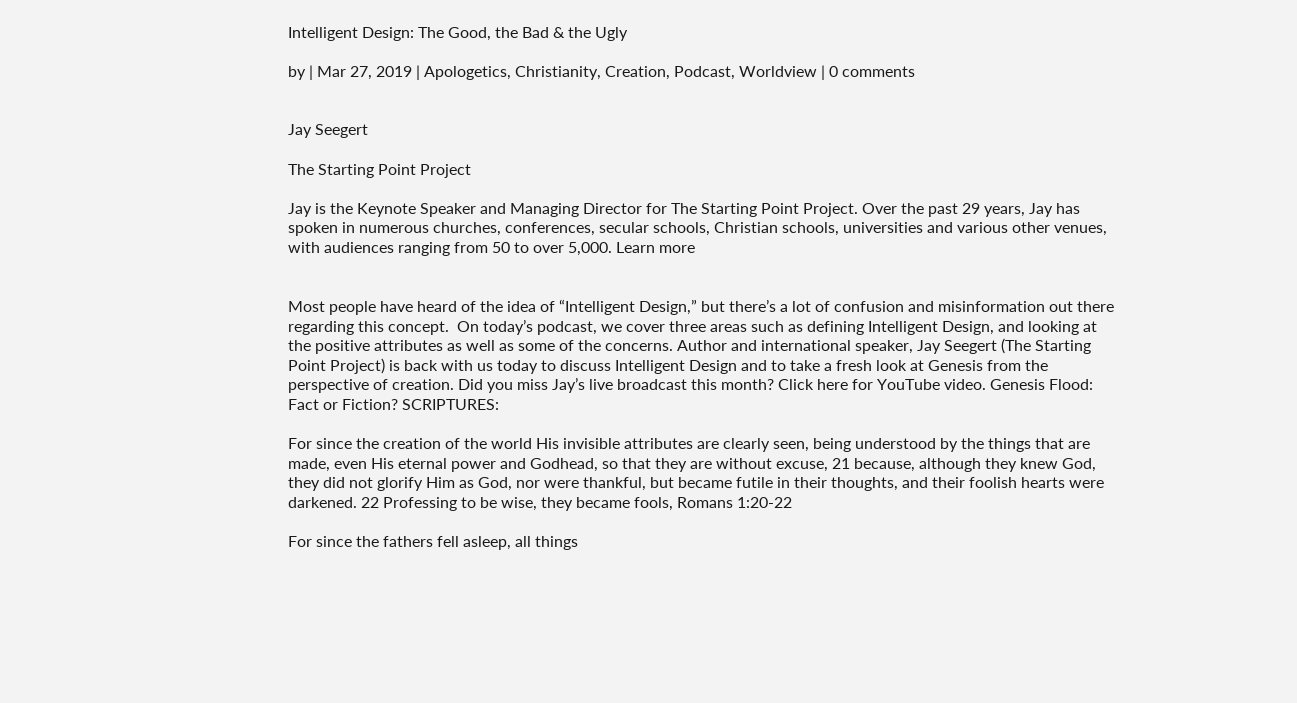Intelligent Design: The Good, the Bad & the Ugly

by | Mar 27, 2019 | Apologetics, Christianity, Creation, Podcast, Worldview | 0 comments


Jay Seegert

The Starting Point Project

Jay is the Keynote Speaker and Managing Director for The Starting Point Project. Over the past 29 years, Jay has spoken in numerous churches, conferences, secular schools, Christian schools, universities and various other venues, with audiences ranging from 50 to over 5,000. Learn more


Most people have heard of the idea of “Intelligent Design,” but there’s a lot of confusion and misinformation out there regarding this concept.  On today’s podcast, we cover three areas such as defining Intelligent Design, and looking at the positive attributes as well as some of the concerns. Author and international speaker, Jay Seegert (The Starting Point Project) is back with us today to discuss Intelligent Design and to take a fresh look at Genesis from the perspective of creation. Did you miss Jay’s live broadcast this month? Click here for YouTube video. Genesis Flood: Fact or Fiction? SCRIPTURES:

For since the creation of the world His invisible attributes are clearly seen, being understood by the things that are made, even His eternal power and Godhead, so that they are without excuse, 21 because, although they knew God, they did not glorify Him as God, nor were thankful, but became futile in their thoughts, and their foolish hearts were darkened. 22 Professing to be wise, they became fools, Romans 1:20-22

For since the fathers fell asleep, all things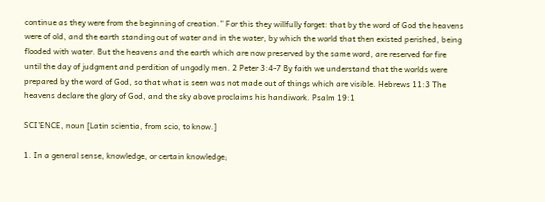continue as they were from the beginning of creation.” For this they willfully forget: that by the word of God the heavens were of old, and the earth standing out of water and in the water, by which the world that then existed perished, being flooded with water. But the heavens and the earth which are now preserved by the same word, are reserved for fire until the day of judgment and perdition of ungodly men. 2 Peter 3:4-7 By faith we understand that the worlds were prepared by the word of God, so that what is seen was not made out of things which are visible. Hebrews 11:3 The heavens declare the glory of God, and the sky above proclaims his handiwork. Psalm 19:1

SCI’ENCE, noun [Latin scientia, from scio, to know.]

1. In a general sense, knowledge, or certain knowledge;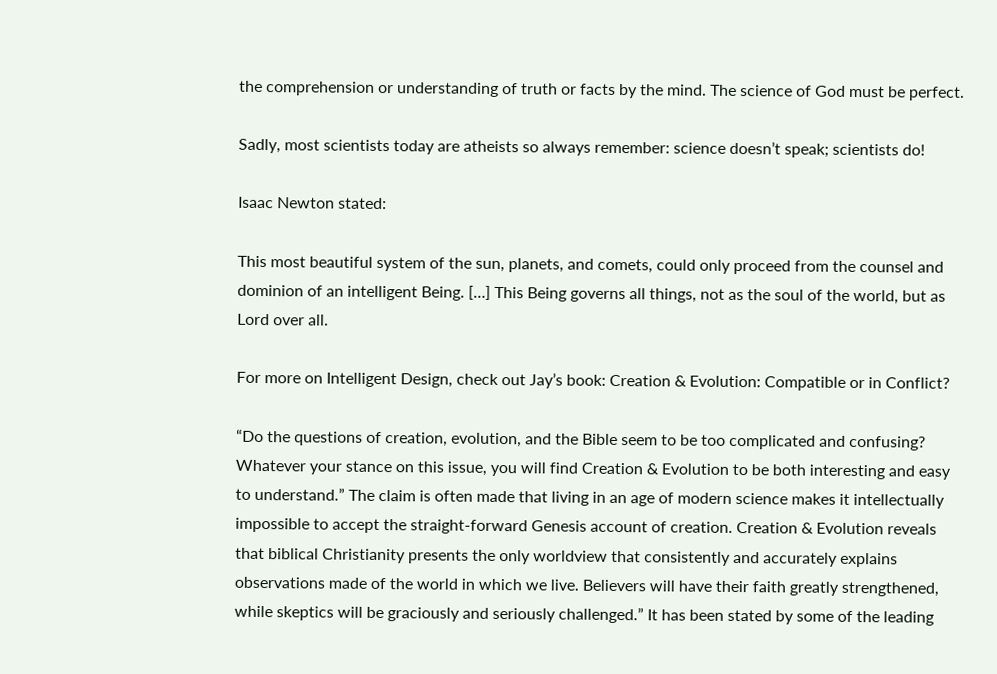the comprehension or understanding of truth or facts by the mind. The science of God must be perfect.

Sadly, most scientists today are atheists so always remember: science doesn’t speak; scientists do!

Isaac Newton stated:

This most beautiful system of the sun, planets, and comets, could only proceed from the counsel and dominion of an intelligent Being. […] This Being governs all things, not as the soul of the world, but as Lord over all.

For more on Intelligent Design, check out Jay’s book: Creation & Evolution: Compatible or in Conflict?

“Do the questions of creation, evolution, and the Bible seem to be too complicated and confusing? Whatever your stance on this issue, you will find Creation & Evolution to be both interesting and easy to understand.” The claim is often made that living in an age of modern science makes it intellectually impossible to accept the straight-forward Genesis account of creation. Creation & Evolution reveals that biblical Christianity presents the only worldview that consistently and accurately explains observations made of the world in which we live. Believers will have their faith greatly strengthened, while skeptics will be graciously and seriously challenged.” It has been stated by some of the leading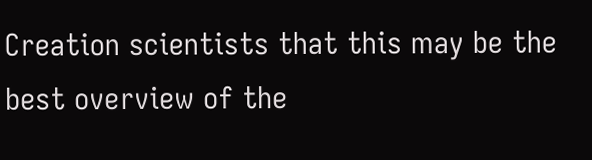Creation scientists that this may be the best overview of the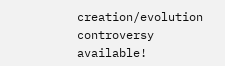creation/evolution controversy available!